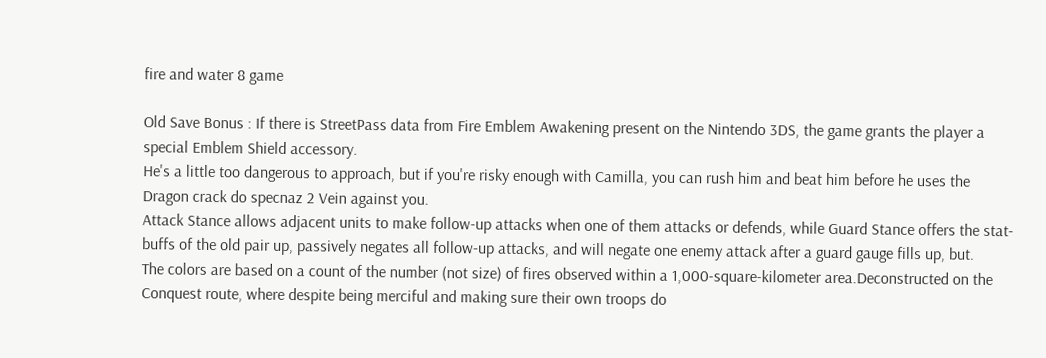fire and water 8 game

Old Save Bonus : If there is StreetPass data from Fire Emblem Awakening present on the Nintendo 3DS, the game grants the player a special Emblem Shield accessory.
He's a little too dangerous to approach, but if you're risky enough with Camilla, you can rush him and beat him before he uses the Dragon crack do specnaz 2 Vein against you.
Attack Stance allows adjacent units to make follow-up attacks when one of them attacks or defends, while Guard Stance offers the stat-buffs of the old pair up, passively negates all follow-up attacks, and will negate one enemy attack after a guard gauge fills up, but.
The colors are based on a count of the number (not size) of fires observed within a 1,000-square-kilometer area.Deconstructed on the Conquest route, where despite being merciful and making sure their own troops do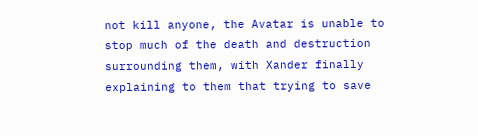not kill anyone, the Avatar is unable to stop much of the death and destruction surrounding them, with Xander finally explaining to them that trying to save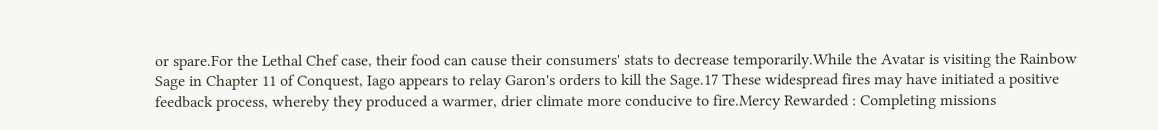or spare.For the Lethal Chef case, their food can cause their consumers' stats to decrease temporarily.While the Avatar is visiting the Rainbow Sage in Chapter 11 of Conquest, Iago appears to relay Garon's orders to kill the Sage.17 These widespread fires may have initiated a positive feedback process, whereby they produced a warmer, drier climate more conducive to fire.Mercy Rewarded : Completing missions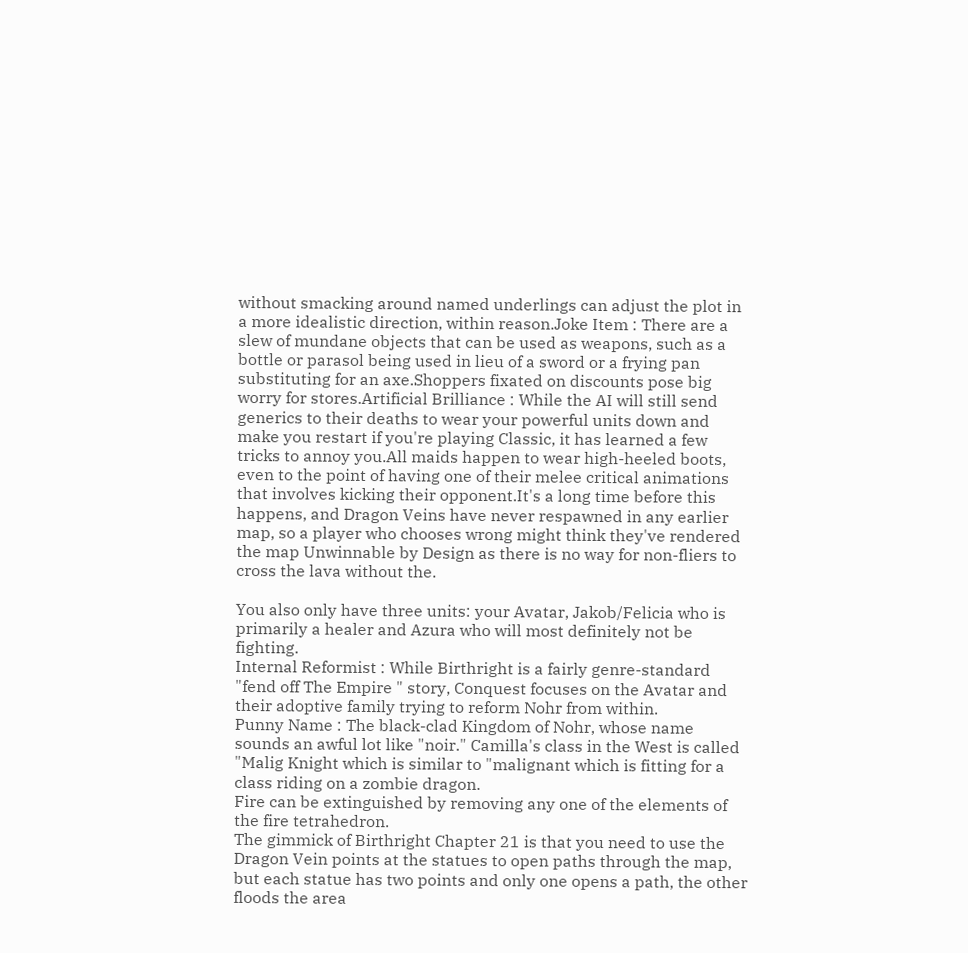without smacking around named underlings can adjust the plot in a more idealistic direction, within reason.Joke Item : There are a slew of mundane objects that can be used as weapons, such as a bottle or parasol being used in lieu of a sword or a frying pan substituting for an axe.Shoppers fixated on discounts pose big worry for stores.Artificial Brilliance : While the AI will still send generics to their deaths to wear your powerful units down and make you restart if you're playing Classic, it has learned a few tricks to annoy you.All maids happen to wear high-heeled boots, even to the point of having one of their melee critical animations that involves kicking their opponent.It's a long time before this happens, and Dragon Veins have never respawned in any earlier map, so a player who chooses wrong might think they've rendered the map Unwinnable by Design as there is no way for non-fliers to cross the lava without the.

You also only have three units: your Avatar, Jakob/Felicia who is primarily a healer and Azura who will most definitely not be fighting.
Internal Reformist : While Birthright is a fairly genre-standard "fend off The Empire " story, Conquest focuses on the Avatar and their adoptive family trying to reform Nohr from within.
Punny Name : The black-clad Kingdom of Nohr, whose name sounds an awful lot like "noir." Camilla's class in the West is called "Malig Knight which is similar to "malignant which is fitting for a class riding on a zombie dragon.
Fire can be extinguished by removing any one of the elements of the fire tetrahedron.
The gimmick of Birthright Chapter 21 is that you need to use the Dragon Vein points at the statues to open paths through the map, but each statue has two points and only one opens a path, the other floods the area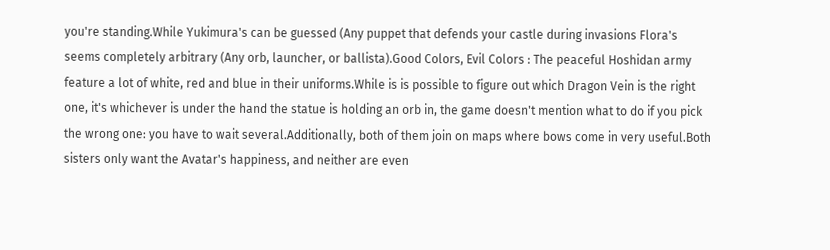you're standing.While Yukimura's can be guessed (Any puppet that defends your castle during invasions Flora's seems completely arbitrary (Any orb, launcher, or ballista).Good Colors, Evil Colors : The peaceful Hoshidan army feature a lot of white, red and blue in their uniforms.While is is possible to figure out which Dragon Vein is the right one, it's whichever is under the hand the statue is holding an orb in, the game doesn't mention what to do if you pick the wrong one: you have to wait several.Additionally, both of them join on maps where bows come in very useful.Both sisters only want the Avatar's happiness, and neither are even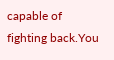capable of fighting back.You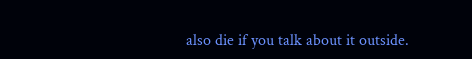also die if you talk about it outside.